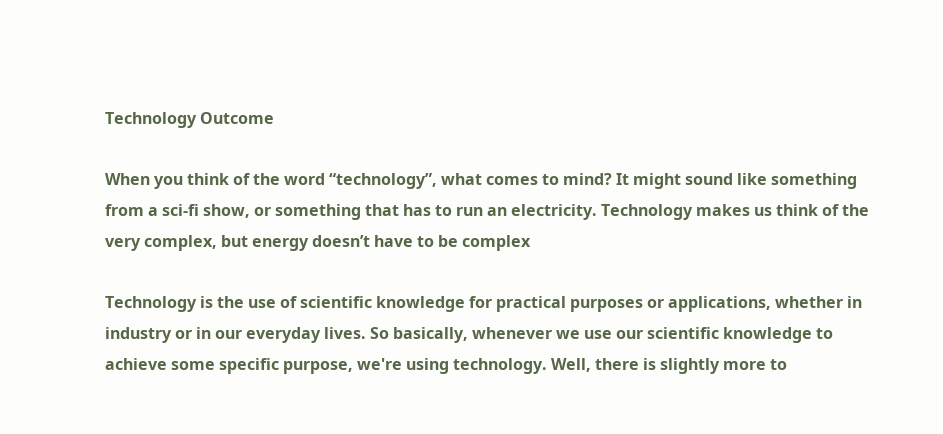Technology Outcome

When you think of the word “technology”, what comes to mind? It might sound like something from a sci-fi show, or something that has to run an electricity. Technology makes us think of the very complex, but energy doesn’t have to be complex

Technology is the use of scientific knowledge for practical purposes or applications, whether in industry or in our everyday lives. So basically, whenever we use our scientific knowledge to achieve some specific purpose, we're using technology. Well, there is slightly more to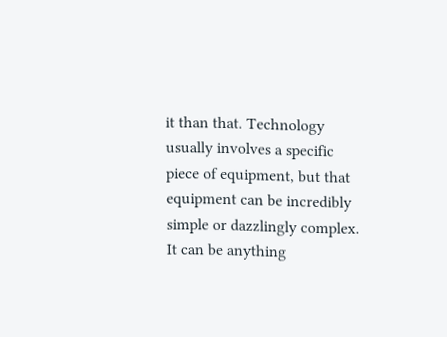it than that. Technology usually involves a specific piece of equipment, but that equipment can be incredibly simple or dazzlingly complex. It can be anything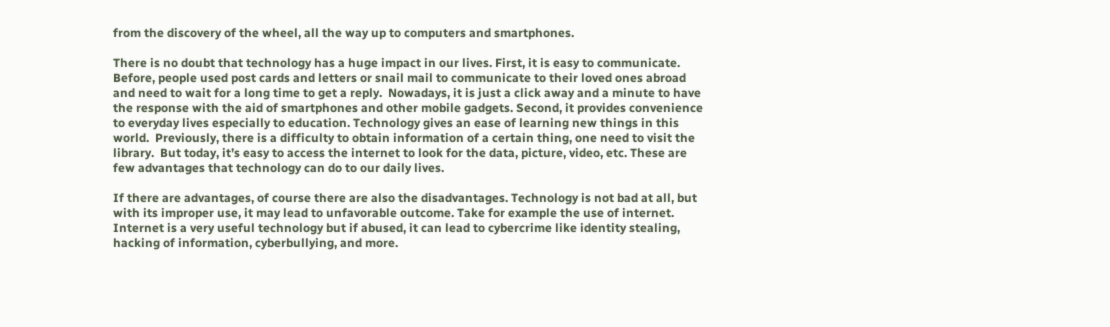from the discovery of the wheel, all the way up to computers and smartphones.

There is no doubt that technology has a huge impact in our lives. First, it is easy to communicate. Before, people used post cards and letters or snail mail to communicate to their loved ones abroad and need to wait for a long time to get a reply.  Nowadays, it is just a click away and a minute to have the response with the aid of smartphones and other mobile gadgets. Second, it provides convenience to everyday lives especially to education. Technology gives an ease of learning new things in this world.  Previously, there is a difficulty to obtain information of a certain thing, one need to visit the library.  But today, it’s easy to access the internet to look for the data, picture, video, etc. These are few advantages that technology can do to our daily lives.

If there are advantages, of course there are also the disadvantages. Technology is not bad at all, but with its improper use, it may lead to unfavorable outcome. Take for example the use of internet.  Internet is a very useful technology but if abused, it can lead to cybercrime like identity stealing, hacking of information, cyberbullying, and more.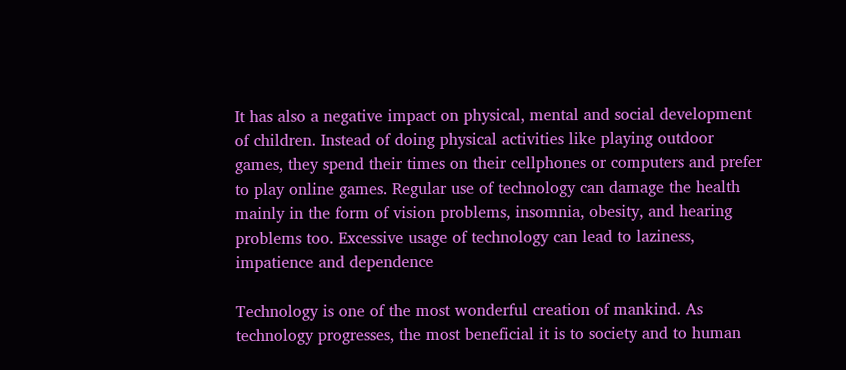It has also a negative impact on physical, mental and social development of children. Instead of doing physical activities like playing outdoor games, they spend their times on their cellphones or computers and prefer to play online games. Regular use of technology can damage the health mainly in the form of vision problems, insomnia, obesity, and hearing problems too. Excessive usage of technology can lead to laziness, impatience and dependence

Technology is one of the most wonderful creation of mankind. As technology progresses, the most beneficial it is to society and to human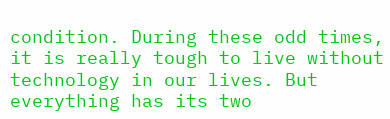condition. During these odd times, it is really tough to live without technology in our lives. But everything has its two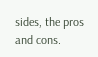sides, the pros and cons.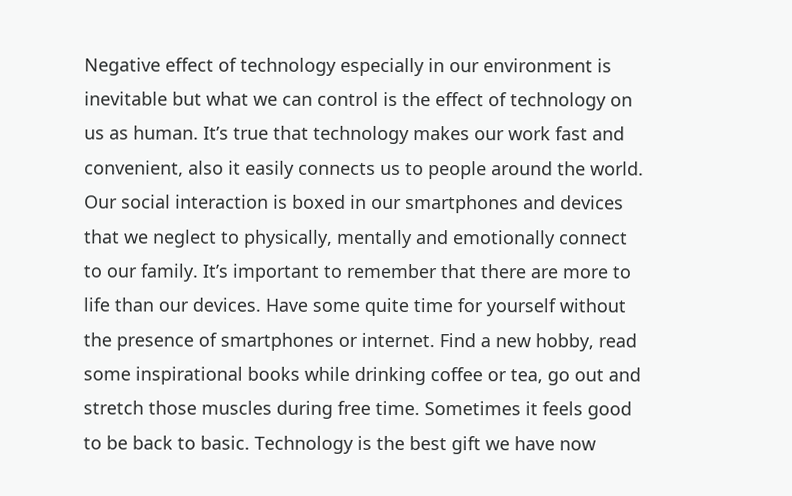Negative effect of technology especially in our environment is inevitable but what we can control is the effect of technology on us as human. It’s true that technology makes our work fast and convenient, also it easily connects us to people around the world. Our social interaction is boxed in our smartphones and devices that we neglect to physically, mentally and emotionally connect to our family. It’s important to remember that there are more to life than our devices. Have some quite time for yourself without the presence of smartphones or internet. Find a new hobby, read some inspirational books while drinking coffee or tea, go out and stretch those muscles during free time. Sometimes it feels good to be back to basic. Technology is the best gift we have now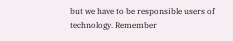but we have to be responsible users of technology. Remember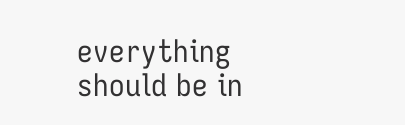everything should be in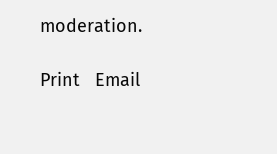moderation.

Print   Email